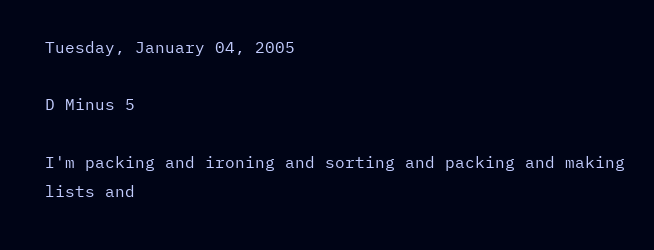Tuesday, January 04, 2005

D Minus 5

I'm packing and ironing and sorting and packing and making lists and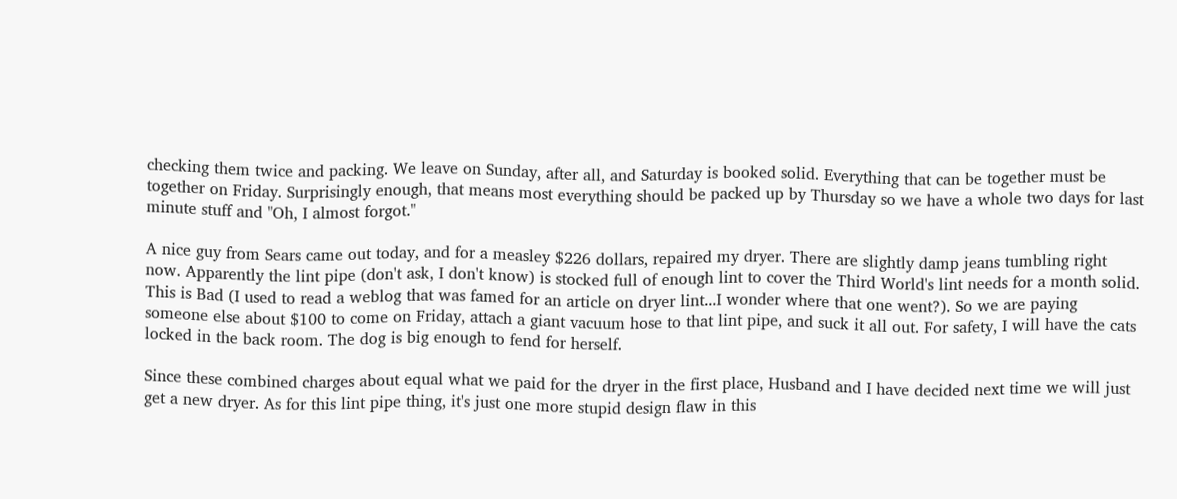checking them twice and packing. We leave on Sunday, after all, and Saturday is booked solid. Everything that can be together must be together on Friday. Surprisingly enough, that means most everything should be packed up by Thursday so we have a whole two days for last minute stuff and "Oh, I almost forgot."

A nice guy from Sears came out today, and for a measley $226 dollars, repaired my dryer. There are slightly damp jeans tumbling right now. Apparently the lint pipe (don't ask, I don't know) is stocked full of enough lint to cover the Third World's lint needs for a month solid. This is Bad (I used to read a weblog that was famed for an article on dryer lint...I wonder where that one went?). So we are paying someone else about $100 to come on Friday, attach a giant vacuum hose to that lint pipe, and suck it all out. For safety, I will have the cats locked in the back room. The dog is big enough to fend for herself.

Since these combined charges about equal what we paid for the dryer in the first place, Husband and I have decided next time we will just get a new dryer. As for this lint pipe thing, it's just one more stupid design flaw in this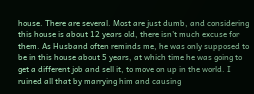house. There are several. Most are just dumb, and considering this house is about 12 years old, there isn't much excuse for them. As Husband often reminds me, he was only supposed to be in this house about 5 years, at which time he was going to get a different job and sell it, to move on up in the world. I ruined all that by marrying him and causing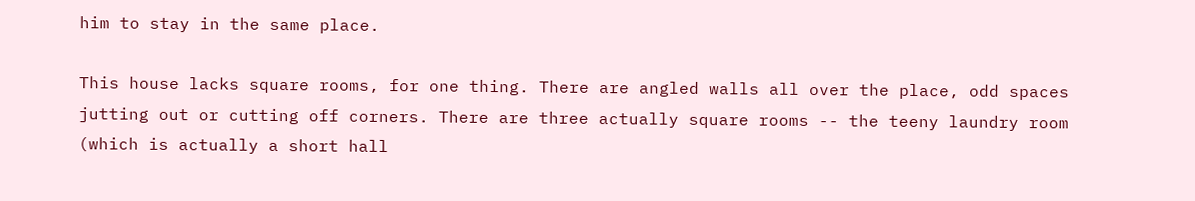him to stay in the same place.

This house lacks square rooms, for one thing. There are angled walls all over the place, odd spaces jutting out or cutting off corners. There are three actually square rooms -- the teeny laundry room (which is actually a short hall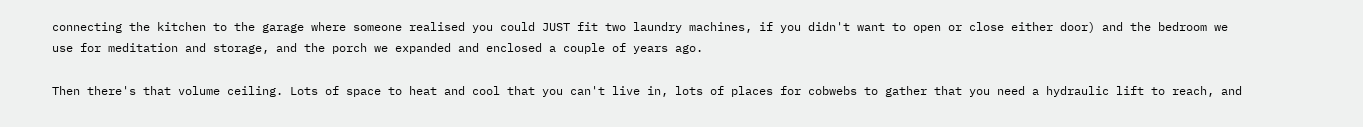connecting the kitchen to the garage where someone realised you could JUST fit two laundry machines, if you didn't want to open or close either door) and the bedroom we use for meditation and storage, and the porch we expanded and enclosed a couple of years ago.

Then there's that volume ceiling. Lots of space to heat and cool that you can't live in, lots of places for cobwebs to gather that you need a hydraulic lift to reach, and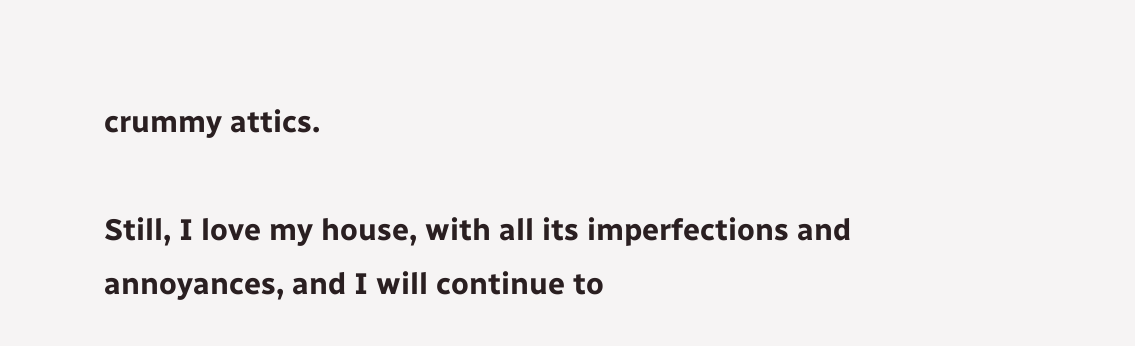crummy attics.

Still, I love my house, with all its imperfections and annoyances, and I will continue to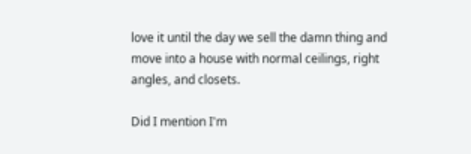love it until the day we sell the damn thing and move into a house with normal ceilings, right angles, and closets.

Did I mention I'm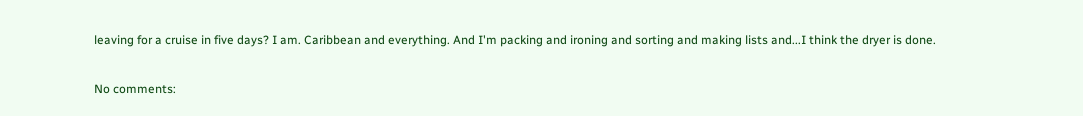leaving for a cruise in five days? I am. Caribbean and everything. And I'm packing and ironing and sorting and making lists and...I think the dryer is done.

No comments: